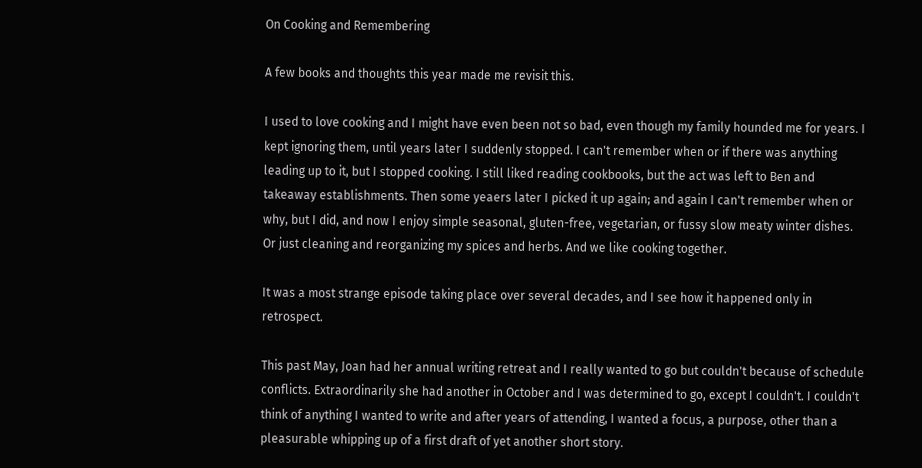On Cooking and Remembering

A few books and thoughts this year made me revisit this.

I used to love cooking and I might have even been not so bad, even though my family hounded me for years. I kept ignoring them, until years later I suddenly stopped. I can't remember when or if there was anything leading up to it, but I stopped cooking. I still liked reading cookbooks, but the act was left to Ben and takeaway establishments. Then some yeaers later I picked it up again; and again I can't remember when or why, but I did, and now I enjoy simple seasonal, gluten-free, vegetarian, or fussy slow meaty winter dishes. Or just cleaning and reorganizing my spices and herbs. And we like cooking together.

It was a most strange episode taking place over several decades, and I see how it happened only in retrospect.

This past May, Joan had her annual writing retreat and I really wanted to go but couldn't because of schedule conflicts. Extraordinarily she had another in October and I was determined to go, except I couldn't. I couldn't think of anything I wanted to write and after years of attending, I wanted a focus, a purpose, other than a pleasurable whipping up of a first draft of yet another short story.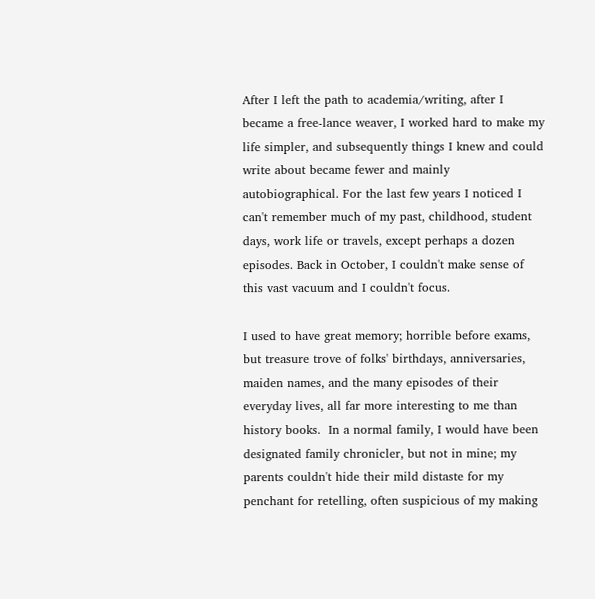After I left the path to academia/writing, after I became a free-lance weaver, I worked hard to make my life simpler, and subsequently things I knew and could write about became fewer and mainly autobiographical. For the last few years I noticed I can't remember much of my past, childhood, student days, work life or travels, except perhaps a dozen episodes. Back in October, I couldn't make sense of this vast vacuum and I couldn't focus.

I used to have great memory; horrible before exams, but treasure trove of folks' birthdays, anniversaries, maiden names, and the many episodes of their everyday lives, all far more interesting to me than history books.  In a normal family, I would have been designated family chronicler, but not in mine; my parents couldn't hide their mild distaste for my penchant for retelling, often suspicious of my making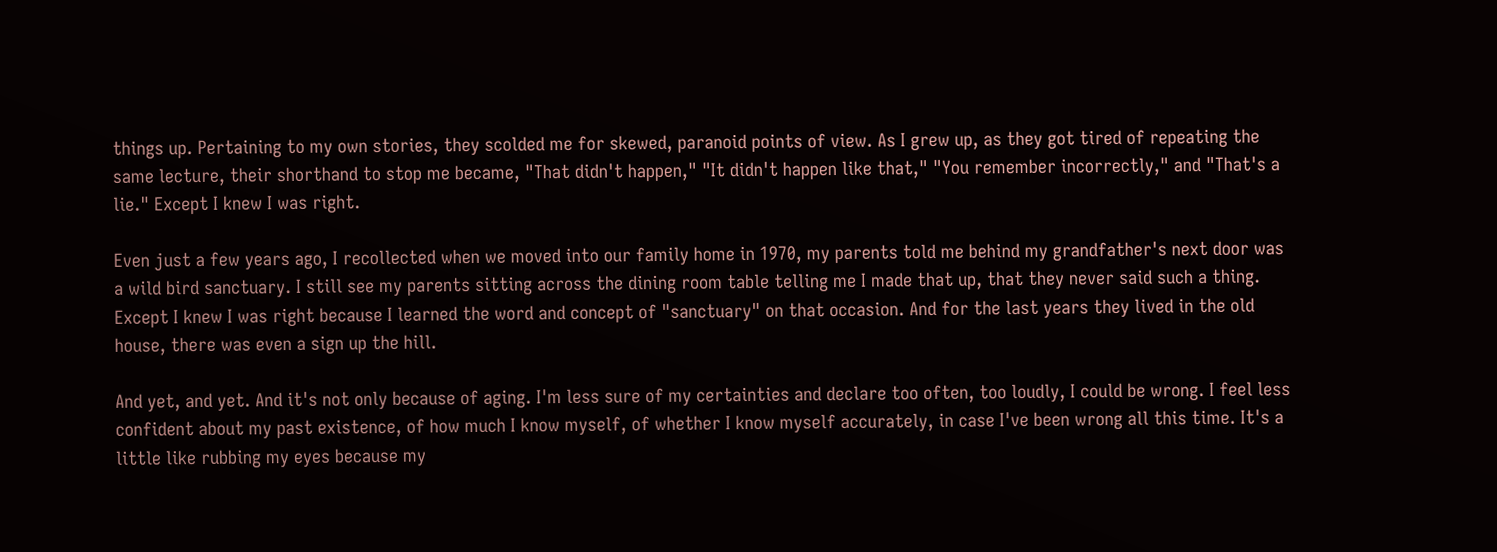things up. Pertaining to my own stories, they scolded me for skewed, paranoid points of view. As I grew up, as they got tired of repeating the same lecture, their shorthand to stop me became, "That didn't happen," "It didn't happen like that," "You remember incorrectly," and "That's a lie." Except I knew I was right.

Even just a few years ago, I recollected when we moved into our family home in 1970, my parents told me behind my grandfather's next door was a wild bird sanctuary. I still see my parents sitting across the dining room table telling me I made that up, that they never said such a thing. Except I knew I was right because I learned the word and concept of "sanctuary" on that occasion. And for the last years they lived in the old house, there was even a sign up the hill.

And yet, and yet. And it's not only because of aging. I'm less sure of my certainties and declare too often, too loudly, I could be wrong. I feel less confident about my past existence, of how much I know myself, of whether I know myself accurately, in case I've been wrong all this time. It's a little like rubbing my eyes because my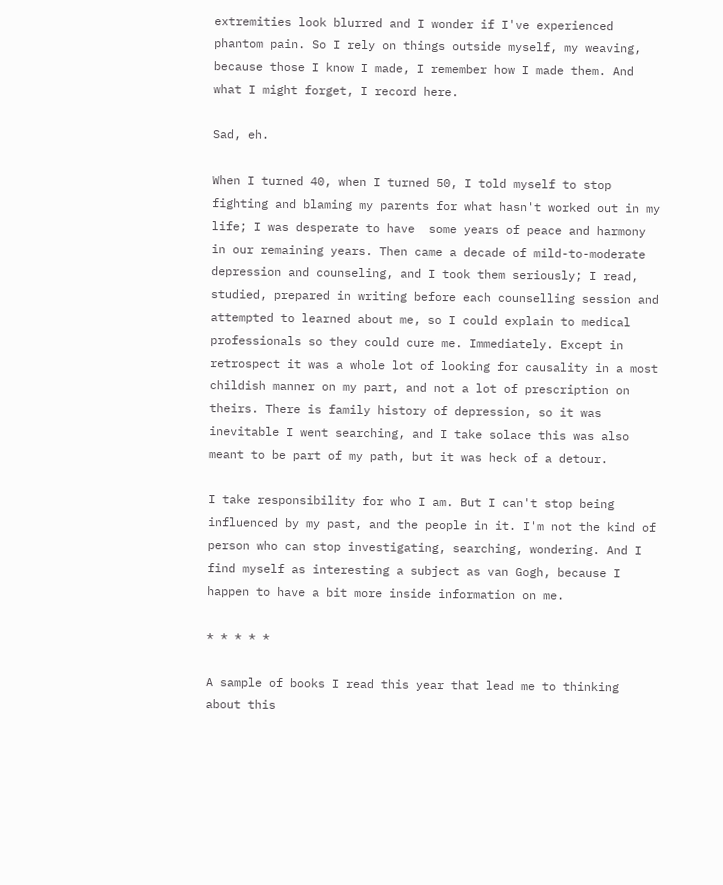extremities look blurred and I wonder if I've experienced phantom pain. So I rely on things outside myself, my weaving, because those I know I made, I remember how I made them. And what I might forget, I record here.

Sad, eh.

When I turned 40, when I turned 50, I told myself to stop fighting and blaming my parents for what hasn't worked out in my life; I was desperate to have  some years of peace and harmony in our remaining years. Then came a decade of mild-to-moderate depression and counseling, and I took them seriously; I read, studied, prepared in writing before each counselling session and attempted to learned about me, so I could explain to medical professionals so they could cure me. Immediately. Except in retrospect it was a whole lot of looking for causality in a most childish manner on my part, and not a lot of prescription on theirs. There is family history of depression, so it was inevitable I went searching, and I take solace this was also meant to be part of my path, but it was heck of a detour.

I take responsibility for who I am. But I can't stop being influenced by my past, and the people in it. I'm not the kind of person who can stop investigating, searching, wondering. And I find myself as interesting a subject as van Gogh, because I happen to have a bit more inside information on me.

* * * * *

A sample of books I read this year that lead me to thinking about this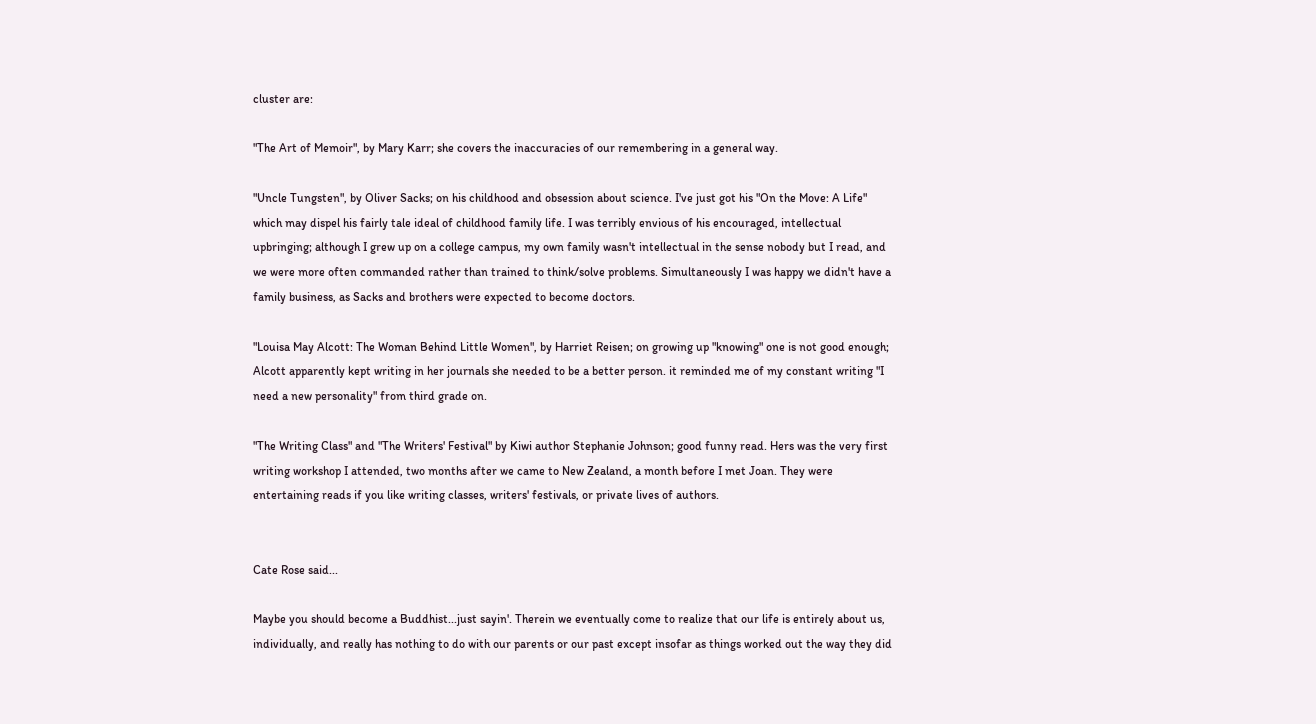cluster are:

"The Art of Memoir", by Mary Karr; she covers the inaccuracies of our remembering in a general way.

"Uncle Tungsten", by Oliver Sacks; on his childhood and obsession about science. I've just got his "On the Move: A Life" which may dispel his fairly tale ideal of childhood family life. I was terribly envious of his encouraged, intellectual upbringing; although I grew up on a college campus, my own family wasn't intellectual in the sense nobody but I read, and we were more often commanded rather than trained to think/solve problems. Simultaneously I was happy we didn't have a family business, as Sacks and brothers were expected to become doctors.

"Louisa May Alcott: The Woman Behind Little Women", by Harriet Reisen; on growing up "knowing" one is not good enough; Alcott apparently kept writing in her journals she needed to be a better person. it reminded me of my constant writing "I need a new personality" from third grade on.

"The Writing Class" and "The Writers' Festival" by Kiwi author Stephanie Johnson; good funny read. Hers was the very first writing workshop I attended, two months after we came to New Zealand, a month before I met Joan. They were entertaining reads if you like writing classes, writers' festivals, or private lives of authors.


Cate Rose said...

Maybe you should become a Buddhist...just sayin'. Therein we eventually come to realize that our life is entirely about us, individually, and really has nothing to do with our parents or our past except insofar as things worked out the way they did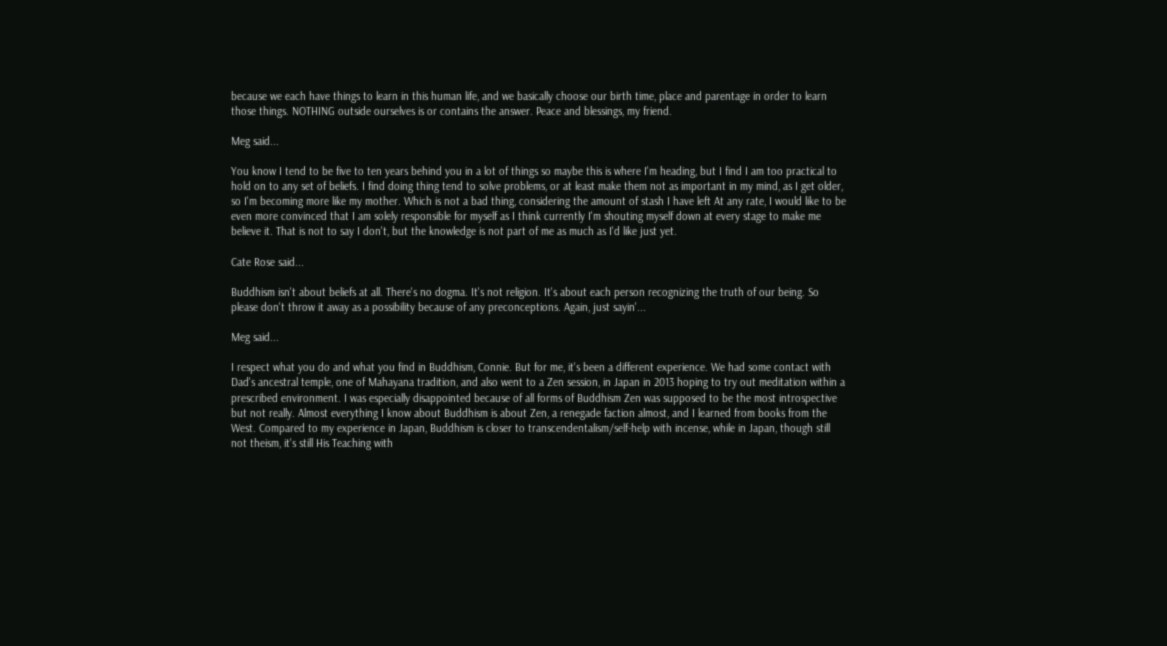because we each have things to learn in this human life, and we basically choose our birth time, place and parentage in order to learn those things. NOTHING outside ourselves is or contains the answer. Peace and blessings, my friend.

Meg said...

You know I tend to be five to ten years behind you in a lot of things so maybe this is where I'm heading, but I find I am too practical to hold on to any set of beliefs. I find doing thing tend to solve problems, or at least make them not as important in my mind, as I get older, so I'm becoming more like my mother. Which is not a bad thing, considering the amount of stash I have left At any rate, I would like to be even more convinced that I am solely responsible for myself as I think currently I'm shouting myself down at every stage to make me believe it. That is not to say I don't, but the knowledge is not part of me as much as I'd like just yet.

Cate Rose said...

Buddhism isn't about beliefs at all. There's no dogma. It's not religion. It's about each person recognizing the truth of our being. So please don't throw it away as a possibility because of any preconceptions. Again, just sayin'...

Meg said...

I respect what you do and what you find in Buddhism, Connie. But for me, it's been a different experience. We had some contact with Dad's ancestral temple, one of Mahayana tradition, and also went to a Zen session, in Japan in 2013 hoping to try out meditation within a prescribed environment. I was especially disappointed because of all forms of Buddhism Zen was supposed to be the most introspective but not really. Almost everything I know about Buddhism is about Zen, a renegade faction almost, and I learned from books from the West. Compared to my experience in Japan, Buddhism is closer to transcendentalism/self-help with incense, while in Japan, though still not theism, it's still His Teaching with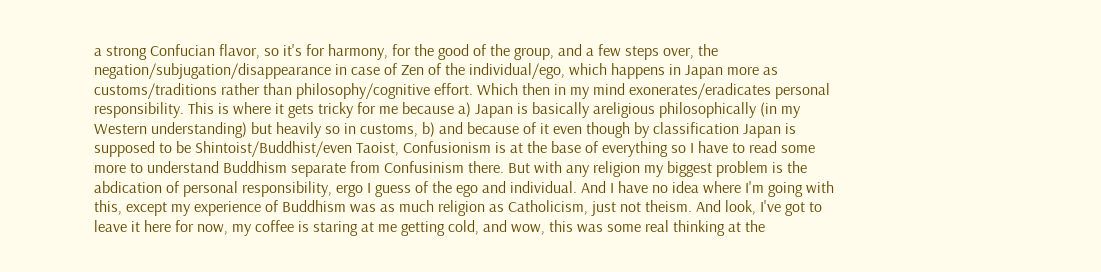a strong Confucian flavor, so it's for harmony, for the good of the group, and a few steps over, the negation/subjugation/disappearance in case of Zen of the individual/ego, which happens in Japan more as customs/traditions rather than philosophy/cognitive effort. Which then in my mind exonerates/eradicates personal responsibility. This is where it gets tricky for me because a) Japan is basically areligious philosophically (in my Western understanding) but heavily so in customs, b) and because of it even though by classification Japan is supposed to be Shintoist/Buddhist/even Taoist, Confusionism is at the base of everything so I have to read some more to understand Buddhism separate from Confusinism there. But with any religion my biggest problem is the abdication of personal responsibility, ergo I guess of the ego and individual. And I have no idea where I'm going with this, except my experience of Buddhism was as much religion as Catholicism, just not theism. And look, I've got to leave it here for now, my coffee is staring at me getting cold, and wow, this was some real thinking at the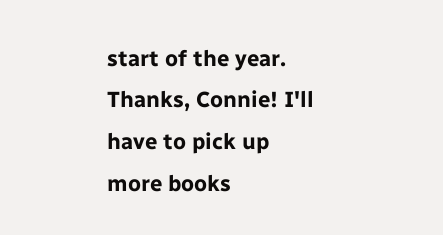start of the year. Thanks, Connie! I'll have to pick up more books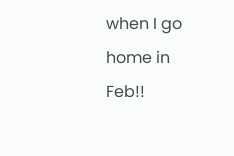when I go home in Feb!!